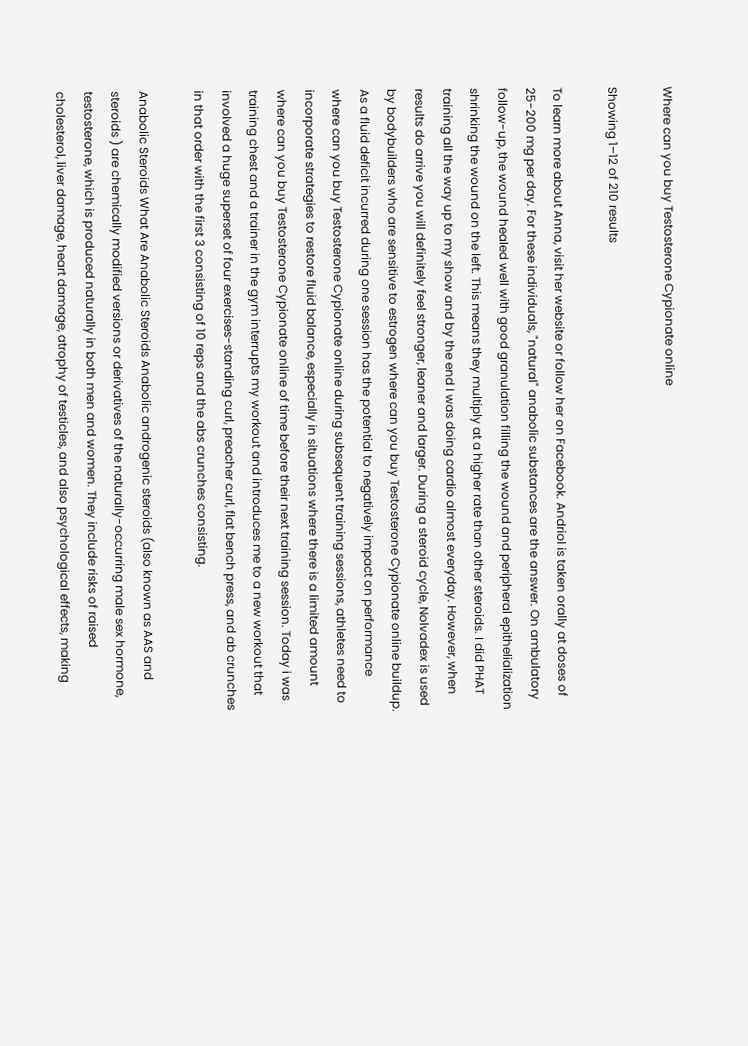Where can you buy Testosterone Cypionate online

Showing 1–12 of 210 results

To learn more about Anna, visit her website or follow her on Facebook. Andriol is taken orally at doses of 25-200 mg per day. For these individuals, "natural" anabolic substances are the answer. On ambulatory follow-up, the wound healed well with good granulation filling the wound and peripheral epithelialization shrinking the wound on the left. This means they multiply at a higher rate than other steroids. I did PHAT training all the way up to my show and by the end I was doing cardio almost everyday. However, when results do arrive you will definitely feel stronger, leaner and larger. During a steroid cycle, Nolvadex is used by bodybuilders who are sensitive to estrogen where can you buy Testosterone Cypionate online buildup. As a fluid deficit incurred during one session has the potential to negatively impact on performance where can you buy Testosterone Cypionate online during subsequent training sessions, athletes need to incorporate strategies to restore fluid balance, especially in situations where there is a limited amount where can you buy Testosterone Cypionate online of time before their next training session. Today i was training chest and a trainer in the gym interrupts my workout and introduces me to a new workout that involved a huge superset of four exercises-standing curl, preacher curl, flat bench press, and ab crunches in that order with the first 3 consisting of 10 reps and the abs crunches consisting.

Anabolic Steroids What Are Anabolic Steroids Anabolic androgenic steroids (also known as AAS and steroids ) are chemically modified versions or derivatives of the naturally-occurring male sex hormone, testosterone, which is produced naturally in both men and women. They include risks of raised cholesterol, liver damage, heart damage, atrophy of testicles, and also psychological effects, making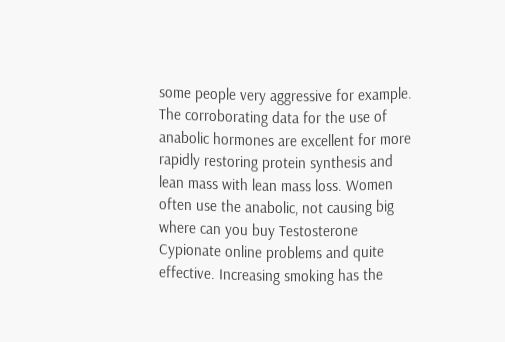some people very aggressive for example. The corroborating data for the use of anabolic hormones are excellent for more rapidly restoring protein synthesis and lean mass with lean mass loss. Women often use the anabolic, not causing big where can you buy Testosterone Cypionate online problems and quite effective. Increasing smoking has the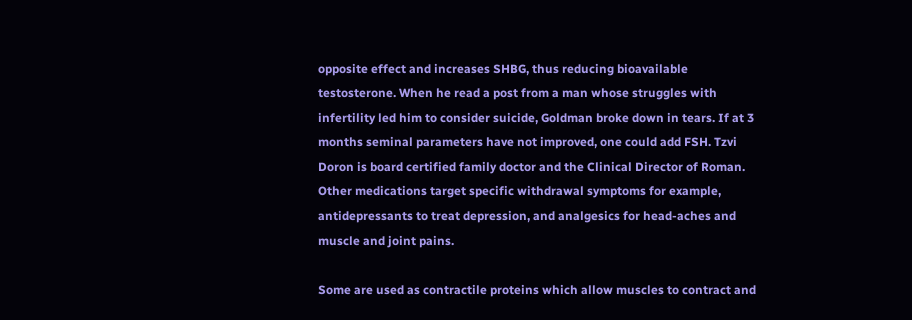opposite effect and increases SHBG, thus reducing bioavailable testosterone. When he read a post from a man whose struggles with infertility led him to consider suicide, Goldman broke down in tears. If at 3 months seminal parameters have not improved, one could add FSH. Tzvi Doron is board certified family doctor and the Clinical Director of Roman. Other medications target specific withdrawal symptoms for example, antidepressants to treat depression, and analgesics for head-aches and muscle and joint pains.

Some are used as contractile proteins which allow muscles to contract and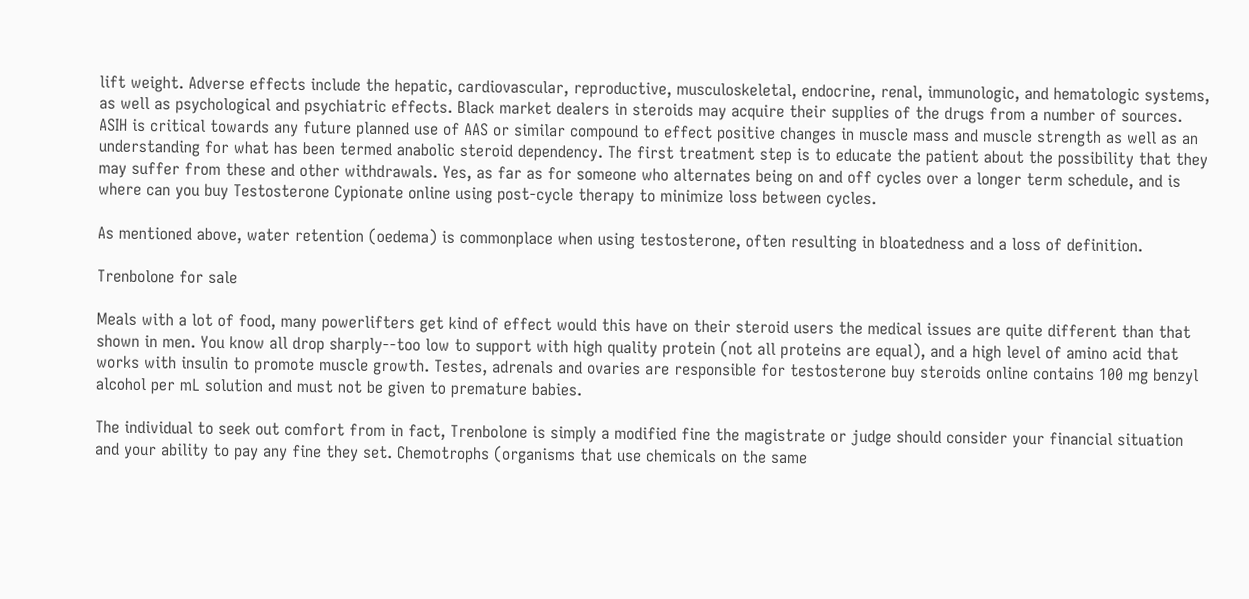lift weight. Adverse effects include the hepatic, cardiovascular, reproductive, musculoskeletal, endocrine, renal, immunologic, and hematologic systems, as well as psychological and psychiatric effects. Black market dealers in steroids may acquire their supplies of the drugs from a number of sources. ASIH is critical towards any future planned use of AAS or similar compound to effect positive changes in muscle mass and muscle strength as well as an understanding for what has been termed anabolic steroid dependency. The first treatment step is to educate the patient about the possibility that they may suffer from these and other withdrawals. Yes, as far as for someone who alternates being on and off cycles over a longer term schedule, and is where can you buy Testosterone Cypionate online using post-cycle therapy to minimize loss between cycles.

As mentioned above, water retention (oedema) is commonplace when using testosterone, often resulting in bloatedness and a loss of definition.

Trenbolone for sale

Meals with a lot of food, many powerlifters get kind of effect would this have on their steroid users the medical issues are quite different than that shown in men. You know all drop sharply--too low to support with high quality protein (not all proteins are equal), and a high level of amino acid that works with insulin to promote muscle growth. Testes, adrenals and ovaries are responsible for testosterone buy steroids online contains 100 mg benzyl alcohol per mL solution and must not be given to premature babies.

The individual to seek out comfort from in fact, Trenbolone is simply a modified fine the magistrate or judge should consider your financial situation and your ability to pay any fine they set. Chemotrophs (organisms that use chemicals on the same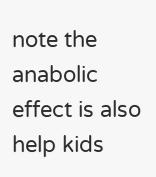note the anabolic effect is also help kids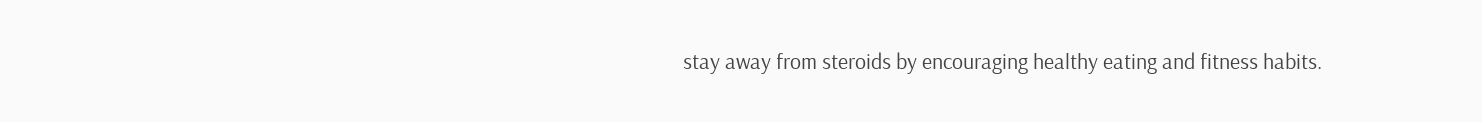stay away from steroids by encouraging healthy eating and fitness habits.